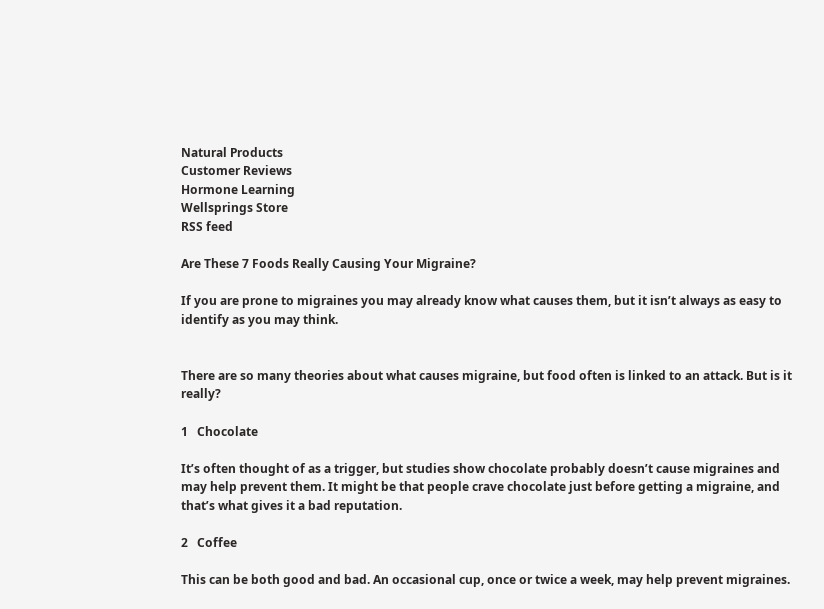Natural Products
Customer Reviews
Hormone Learning
Wellsprings Store
RSS feed

Are These 7 Foods Really Causing Your Migraine?

If you are prone to migraines you may already know what causes them, but it isn’t always as easy to identify as you may think.


There are so many theories about what causes migraine, but food often is linked to an attack. But is it really?

1   Chocolate

It’s often thought of as a trigger, but studies show chocolate probably doesn’t cause migraines and may help prevent them. It might be that people crave chocolate just before getting a migraine, and that’s what gives it a bad reputation.

2   Coffee

This can be both good and bad. An occasional cup, once or twice a week, may help prevent migraines.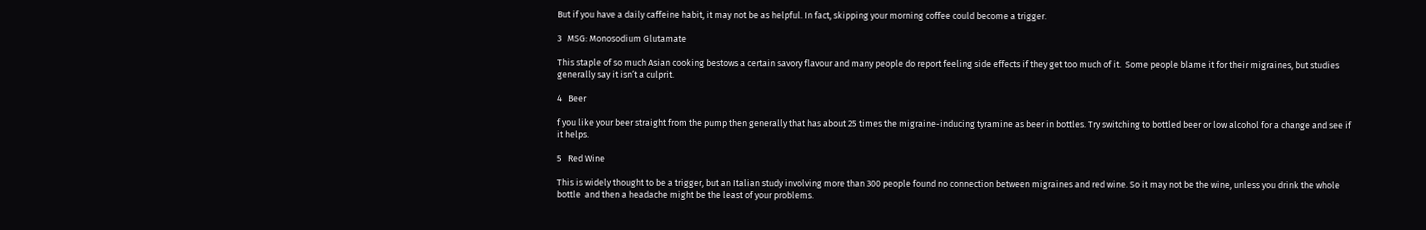But if you have a daily caffeine habit, it may not be as helpful. In fact, skipping your morning coffee could become a trigger.

3   MSG: Monosodium Glutamate

This staple of so much Asian cooking bestows a certain savory flavour and many people do report feeling side effects if they get too much of it.  Some people blame it for their migraines, but studies generally say it isn’t a culprit.

4   Beer

f you like your beer straight from the pump then generally that has about 25 times the migraine-inducing tyramine as beer in bottles. Try switching to bottled beer or low alcohol for a change and see if it helps.

5   Red Wine

This is widely thought to be a trigger, but an Italian study involving more than 300 people found no connection between migraines and red wine. So it may not be the wine, unless you drink the whole bottle  and then a headache might be the least of your problems.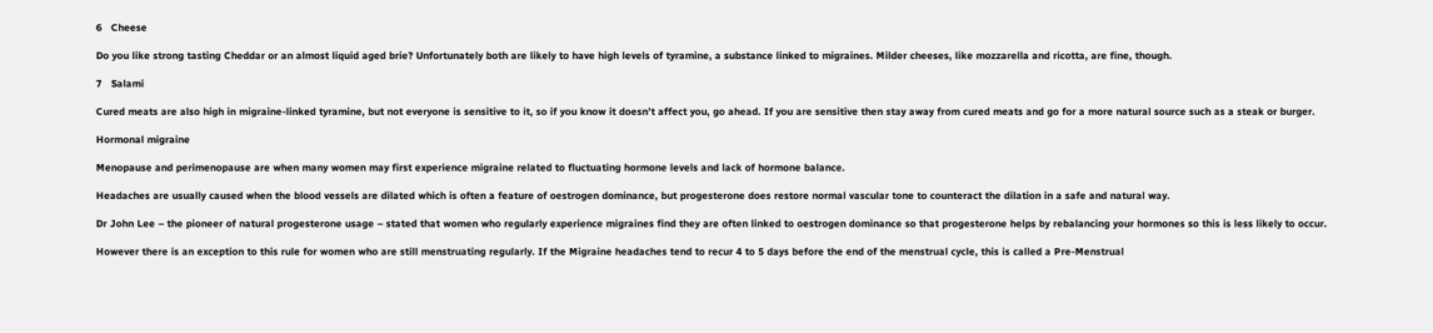6   Cheese

Do you like strong tasting Cheddar or an almost liquid aged brie? Unfortunately both are likely to have high levels of tyramine, a substance linked to migraines. Milder cheeses, like mozzarella and ricotta, are fine, though.

7   Salami

Cured meats are also high in migraine-linked tyramine, but not everyone is sensitive to it, so if you know it doesn’t affect you, go ahead. If you are sensitive then stay away from cured meats and go for a more natural source such as a steak or burger.

Hormonal migraine

Menopause and perimenopause are when many women may first experience migraine related to fluctuating hormone levels and lack of hormone balance.

Headaches are usually caused when the blood vessels are dilated which is often a feature of oestrogen dominance, but progesterone does restore normal vascular tone to counteract the dilation in a safe and natural way.

Dr John Lee – the pioneer of natural progesterone usage – stated that women who regularly experience migraines find they are often linked to oestrogen dominance so that progesterone helps by rebalancing your hormones so this is less likely to occur.

However there is an exception to this rule for women who are still menstruating regularly. If the Migraine headaches tend to recur 4 to 5 days before the end of the menstrual cycle, this is called a Pre-Menstrual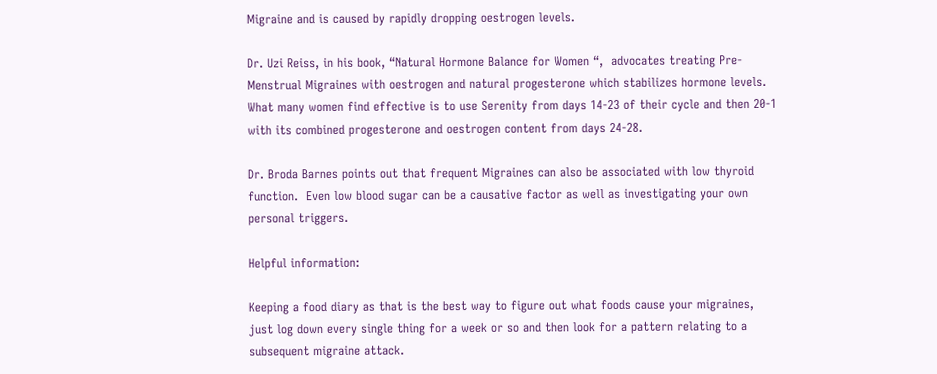Migraine and is caused by rapidly dropping oestrogen levels.

Dr. Uzi Reiss, in his book, “Natural Hormone Balance for Women “,  advocates treating Pre-Menstrual Migraines with oestrogen and natural progesterone which stabilizes hormone levels.  What many women find effective is to use Serenity from days 14-23 of their cycle and then 20-1 with its combined progesterone and oestrogen content from days 24-28.

Dr. Broda Barnes points out that frequent Migraines can also be associated with low thyroid function.  Even low blood sugar can be a causative factor as well as investigating your own personal triggers.

Helpful information:

Keeping a food diary as that is the best way to figure out what foods cause your migraines, just log down every single thing for a week or so and then look for a pattern relating to a subsequent migraine attack.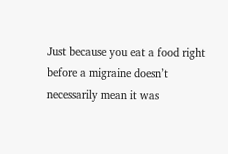Just because you eat a food right before a migraine doesn’t necessarily mean it was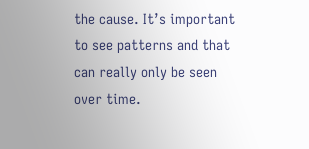the cause. It’s important to see patterns and that can really only be seen over time.